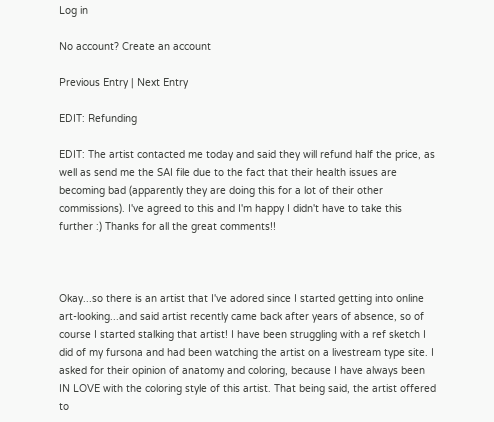Log in

No account? Create an account

Previous Entry | Next Entry

EDIT: Refunding

EDIT: The artist contacted me today and said they will refund half the price, as well as send me the SAI file due to the fact that their health issues are becoming bad (apparently they are doing this for a lot of their other commissions). I've agreed to this and I'm happy I didn't have to take this further :) Thanks for all the great comments!!



Okay...so there is an artist that I've adored since I started getting into online art-looking...and said artist recently came back after years of absence, so of course I started stalking that artist! I have been struggling with a ref sketch I did of my fursona and had been watching the artist on a livestream type site. I asked for their opinion of anatomy and coloring, because I have always been IN LOVE with the coloring style of this artist. That being said, the artist offered to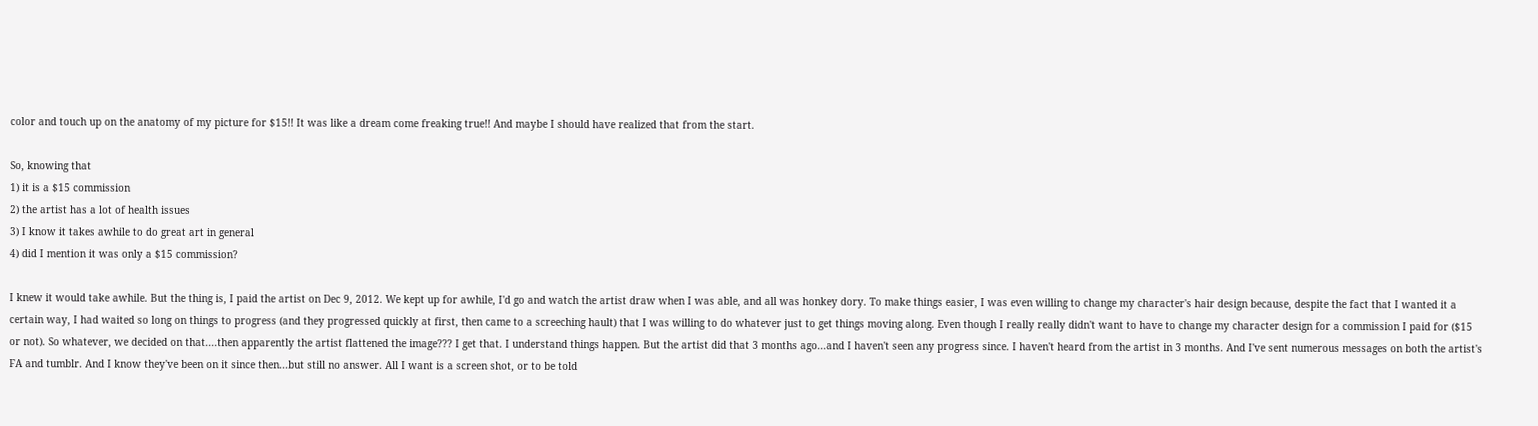color and touch up on the anatomy of my picture for $15!! It was like a dream come freaking true!! And maybe I should have realized that from the start.

So, knowing that
1) it is a $15 commission
2) the artist has a lot of health issues
3) I know it takes awhile to do great art in general
4) did I mention it was only a $15 commission?

I knew it would take awhile. But the thing is, I paid the artist on Dec 9, 2012. We kept up for awhile, I'd go and watch the artist draw when I was able, and all was honkey dory. To make things easier, I was even willing to change my character's hair design because, despite the fact that I wanted it a certain way, I had waited so long on things to progress (and they progressed quickly at first, then came to a screeching hault) that I was willing to do whatever just to get things moving along. Even though I really really didn't want to have to change my character design for a commission I paid for ($15 or not). So whatever, we decided on that....then apparently the artist flattened the image??? I get that. I understand things happen. But the artist did that 3 months ago...and I haven't seen any progress since. I haven't heard from the artist in 3 months. And I've sent numerous messages on both the artist's FA and tumblr. And I know they've been on it since then...but still no answer. All I want is a screen shot, or to be told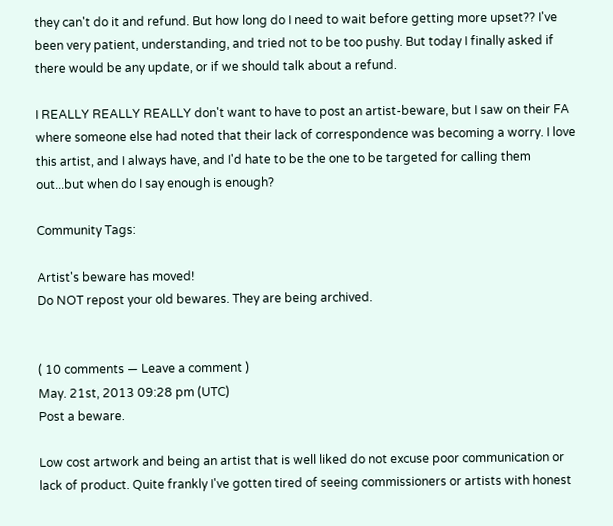they can't do it and refund. But how long do I need to wait before getting more upset?? I've been very patient, understanding, and tried not to be too pushy. But today I finally asked if there would be any update, or if we should talk about a refund.

I REALLY REALLY REALLY don't want to have to post an artist-beware, but I saw on their FA where someone else had noted that their lack of correspondence was becoming a worry. I love this artist, and I always have, and I'd hate to be the one to be targeted for calling them out...but when do I say enough is enough?

Community Tags:

Artist's beware has moved!
Do NOT repost your old bewares. They are being archived.


( 10 comments — Leave a comment )
May. 21st, 2013 09:28 pm (UTC)
Post a beware.

Low cost artwork and being an artist that is well liked do not excuse poor communication or lack of product. Quite frankly I've gotten tired of seeing commissioners or artists with honest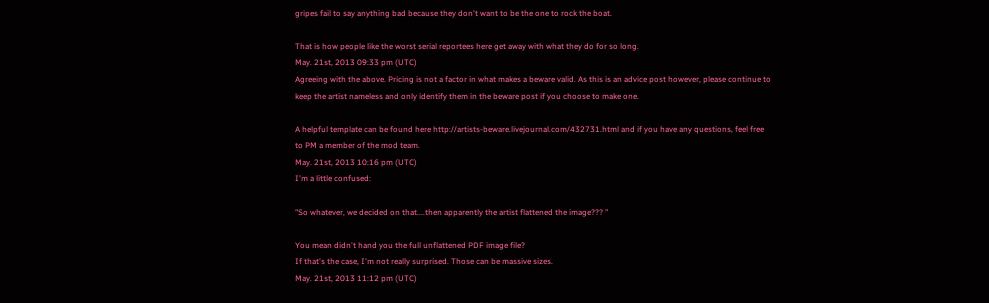gripes fail to say anything bad because they don't want to be the one to rock the boat.

That is how people like the worst serial reportees here get away with what they do for so long.
May. 21st, 2013 09:33 pm (UTC)
Agreeing with the above. Pricing is not a factor in what makes a beware valid. As this is an advice post however, please continue to keep the artist nameless and only identify them in the beware post if you choose to make one.

A helpful template can be found here http://artists-beware.livejournal.com/432731.html and if you have any questions, feel free to PM a member of the mod team.
May. 21st, 2013 10:16 pm (UTC)
I'm a little confused:

"So whatever, we decided on that....then apparently the artist flattened the image??? "

You mean didn't hand you the full unflattened PDF image file?
If that's the case, I'm not really surprised. Those can be massive sizes.
May. 21st, 2013 11:12 pm (UTC)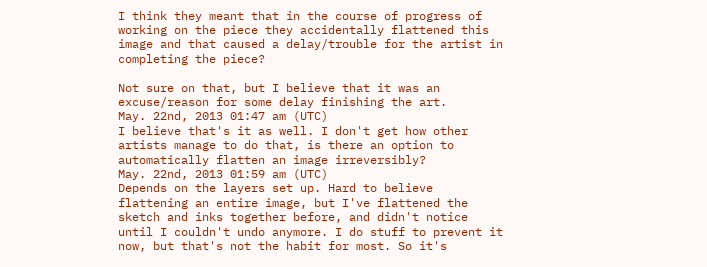I think they meant that in the course of progress of working on the piece they accidentally flattened this image and that caused a delay/trouble for the artist in completing the piece?

Not sure on that, but I believe that it was an excuse/reason for some delay finishing the art.
May. 22nd, 2013 01:47 am (UTC)
I believe that's it as well. I don't get how other artists manage to do that, is there an option to automatically flatten an image irreversibly?
May. 22nd, 2013 01:59 am (UTC)
Depends on the layers set up. Hard to believe flattening an entire image, but I've flattened the sketch and inks together before, and didn't notice until I couldn't undo anymore. I do stuff to prevent it now, but that's not the habit for most. So it's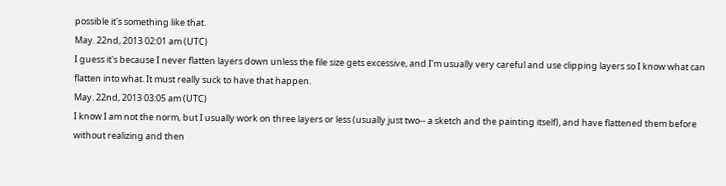possible it's something like that.
May. 22nd, 2013 02:01 am (UTC)
I guess it's because I never flatten layers down unless the file size gets excessive, and I'm usually very careful and use clipping layers so I know what can flatten into what. It must really suck to have that happen.
May. 22nd, 2013 03:05 am (UTC)
I know I am not the norm, but I usually work on three layers or less (usually just two-- a sketch and the painting itself), and have flattened them before without realizing and then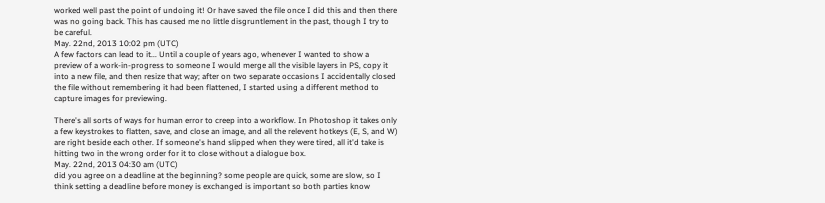worked well past the point of undoing it! Or have saved the file once I did this and then there was no going back. This has caused me no little disgruntlement in the past, though I try to be careful.
May. 22nd, 2013 10:02 pm (UTC)
A few factors can lead to it... Until a couple of years ago, whenever I wanted to show a preview of a work-in-progress to someone I would merge all the visible layers in PS, copy it into a new file, and then resize that way; after on two separate occasions I accidentally closed the file without remembering it had been flattened, I started using a different method to capture images for previewing.

There's all sorts of ways for human error to creep into a workflow. In Photoshop it takes only a few keystrokes to flatten, save, and close an image, and all the relevent hotkeys (E, S, and W) are right beside each other. If someone's hand slipped when they were tired, all it'd take is hitting two in the wrong order for it to close without a dialogue box.
May. 22nd, 2013 04:30 am (UTC)
did you agree on a deadline at the beginning? some people are quick, some are slow, so I think setting a deadline before money is exchanged is important so both parties know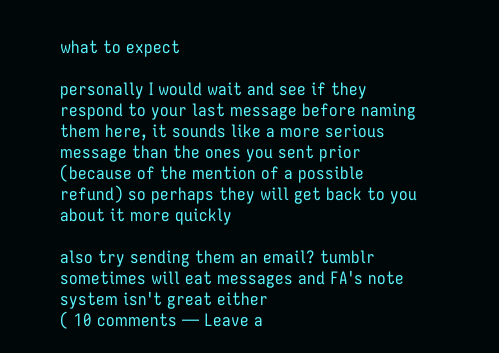what to expect

personally I would wait and see if they respond to your last message before naming them here, it sounds like a more serious message than the ones you sent prior (because of the mention of a possible refund) so perhaps they will get back to you about it more quickly

also try sending them an email? tumblr sometimes will eat messages and FA's note system isn't great either
( 10 comments — Leave a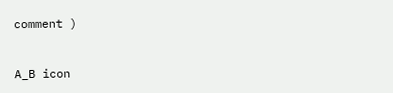comment )


A_B icon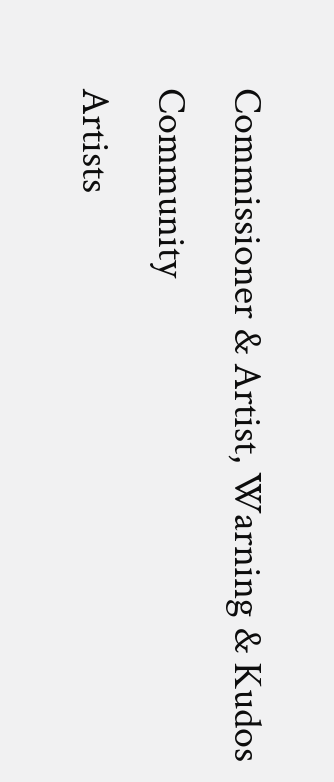Commissioner & Artist, Warning & Kudos Community
Artists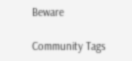Beware

Community Tags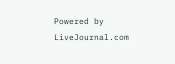Powered by LiveJournal.com